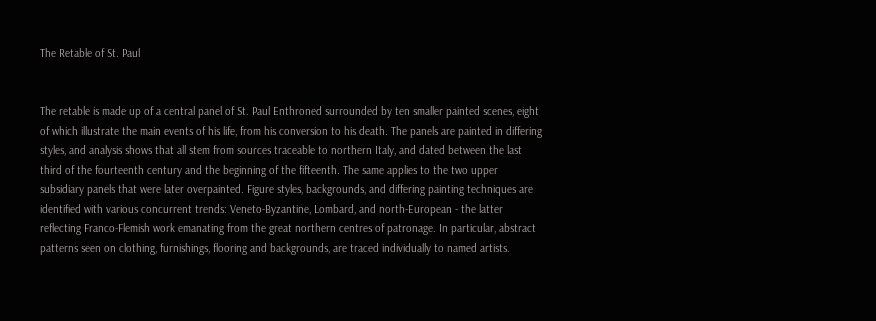The Retable of St. Paul


The retable is made up of a central panel of St. Paul Enthroned surrounded by ten smaller painted scenes, eight of which illustrate the main events of his life, from his conversion to his death. The panels are painted in differing styles, and analysis shows that all stem from sources traceable to northern Italy, and dated between the last third of the fourteenth century and the beginning of the fifteenth. The same applies to the two upper subsidiary panels that were later overpainted. Figure styles, backgrounds, and differing painting techniques are identified with various concurrent trends: Veneto-Byzantine, Lombard, and north-European - the latter reflecting Franco-Flemish work emanating from the great northern centres of patronage. In particular, abstract patterns seen on clothing, furnishings, flooring and backgrounds, are traced individually to named artists.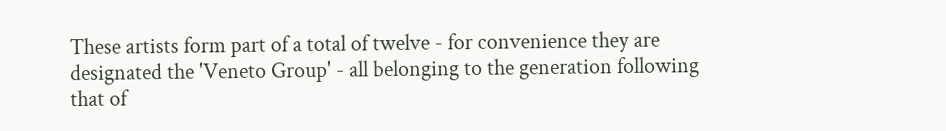These artists form part of a total of twelve - for convenience they are designated the 'Veneto Group' - all belonging to the generation following that of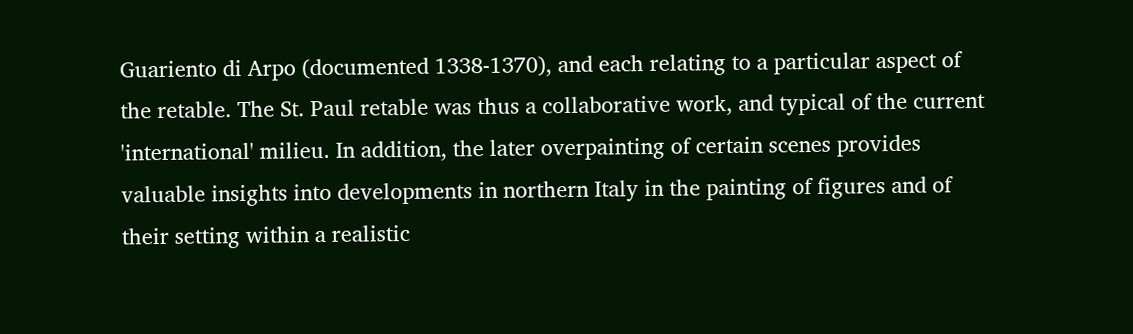Guariento di Arpo (documented 1338-1370), and each relating to a particular aspect of the retable. The St. Paul retable was thus a collaborative work, and typical of the current 'international' milieu. In addition, the later overpainting of certain scenes provides valuable insights into developments in northern Italy in the painting of figures and of their setting within a realistic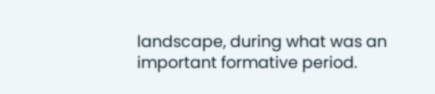landscape, during what was an important formative period.